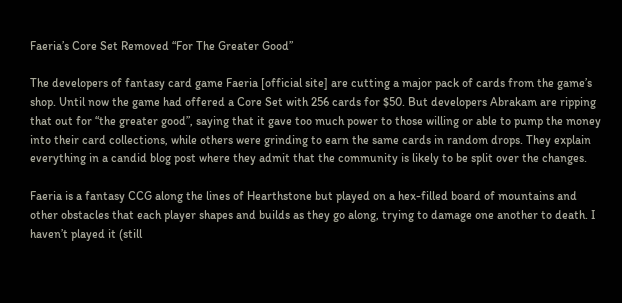Faeria’s Core Set Removed “For The Greater Good”

The developers of fantasy card game Faeria [official site] are cutting a major pack of cards from the game’s shop. Until now the game had offered a Core Set with 256 cards for $50. But developers Abrakam are ripping that out for “the greater good”, saying that it gave too much power to those willing or able to pump the money into their card collections, while others were grinding to earn the same cards in random drops. They explain everything in a candid blog post where they admit that the community is likely to be split over the changes.

Faeria is a fantasy CCG along the lines of Hearthstone but played on a hex-filled board of mountains and other obstacles that each player shapes and builds as they go along, trying to damage one another to death. I haven’t played it (still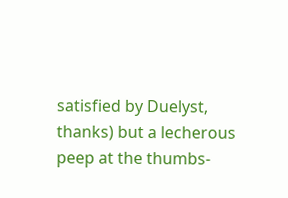satisfied by Duelyst, thanks) but a lecherous peep at the thumbs-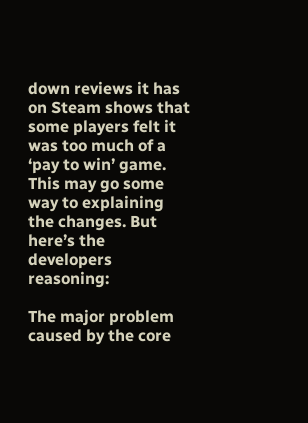down reviews it has on Steam shows that some players felt it was too much of a ‘pay to win’ game. This may go some way to explaining the changes. But here’s the developers reasoning:

The major problem caused by the core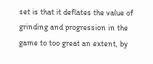set is that it deflates the value of grinding and progression in the game to too great an extent, by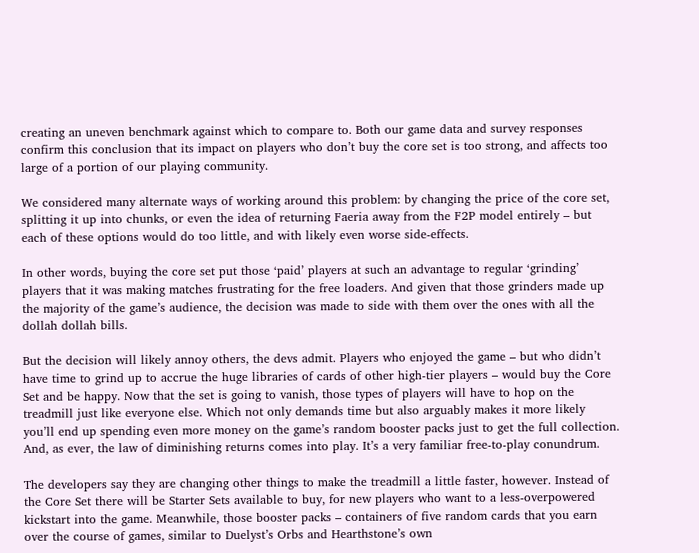creating an uneven benchmark against which to compare to. Both our game data and survey responses confirm this conclusion that its impact on players who don’t buy the core set is too strong, and affects too large of a portion of our playing community.

We considered many alternate ways of working around this problem: by changing the price of the core set, splitting it up into chunks, or even the idea of returning Faeria away from the F2P model entirely – but each of these options would do too little, and with likely even worse side-effects.

In other words, buying the core set put those ‘paid’ players at such an advantage to regular ‘grinding’ players that it was making matches frustrating for the free loaders. And given that those grinders made up the majority of the game’s audience, the decision was made to side with them over the ones with all the dollah dollah bills.

But the decision will likely annoy others, the devs admit. Players who enjoyed the game – but who didn’t have time to grind up to accrue the huge libraries of cards of other high-tier players – would buy the Core Set and be happy. Now that the set is going to vanish, those types of players will have to hop on the treadmill just like everyone else. Which not only demands time but also arguably makes it more likely you’ll end up spending even more money on the game’s random booster packs just to get the full collection. And, as ever, the law of diminishing returns comes into play. It’s a very familiar free-to-play conundrum.

The developers say they are changing other things to make the treadmill a little faster, however. Instead of the Core Set there will be Starter Sets available to buy, for new players who want to a less-overpowered kickstart into the game. Meanwhile, those booster packs – containers of five random cards that you earn over the course of games, similar to Duelyst’s Orbs and Hearthstone’s own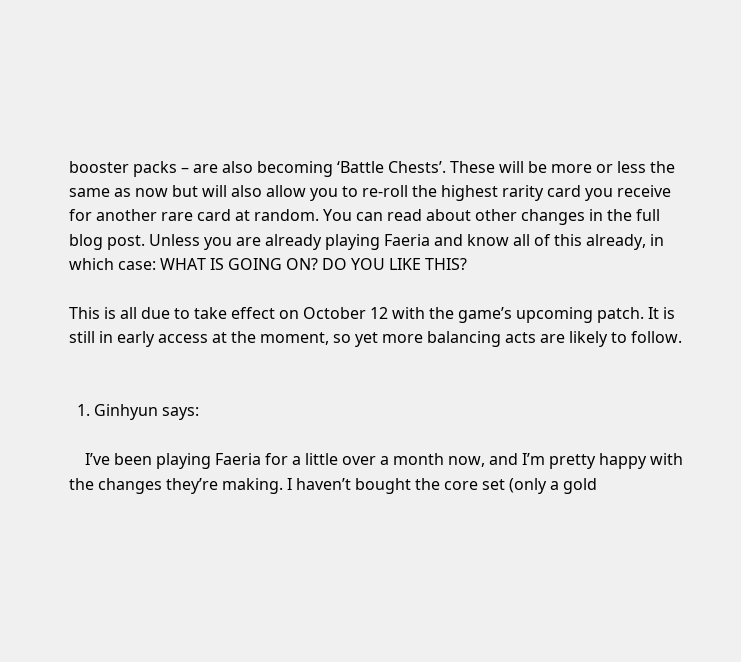booster packs – are also becoming ‘Battle Chests’. These will be more or less the same as now but will also allow you to re-roll the highest rarity card you receive for another rare card at random. You can read about other changes in the full blog post. Unless you are already playing Faeria and know all of this already, in which case: WHAT IS GOING ON? DO YOU LIKE THIS?

This is all due to take effect on October 12 with the game’s upcoming patch. It is still in early access at the moment, so yet more balancing acts are likely to follow.


  1. Ginhyun says:

    I’ve been playing Faeria for a little over a month now, and I’m pretty happy with the changes they’re making. I haven’t bought the core set (only a gold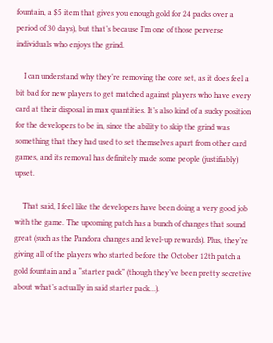fountain, a $5 item that gives you enough gold for 24 packs over a period of 30 days), but that’s because I’m one of those perverse individuals who enjoys the grind.

    I can understand why they’re removing the core set, as it does feel a bit bad for new players to get matched against players who have every card at their disposal in max quantities. It’s also kind of a sucky position for the developers to be in, since the ability to skip the grind was something that they had used to set themselves apart from other card games, and its removal has definitely made some people (justifiably) upset.

    That said, I feel like the developers have been doing a very good job with the game. The upcoming patch has a bunch of changes that sound great (such as the Pandora changes and level-up rewards). Plus, they’re giving all of the players who started before the October 12th patch a gold fountain and a “starter pack” (though they’ve been pretty secretive about what’s actually in said starter pack…).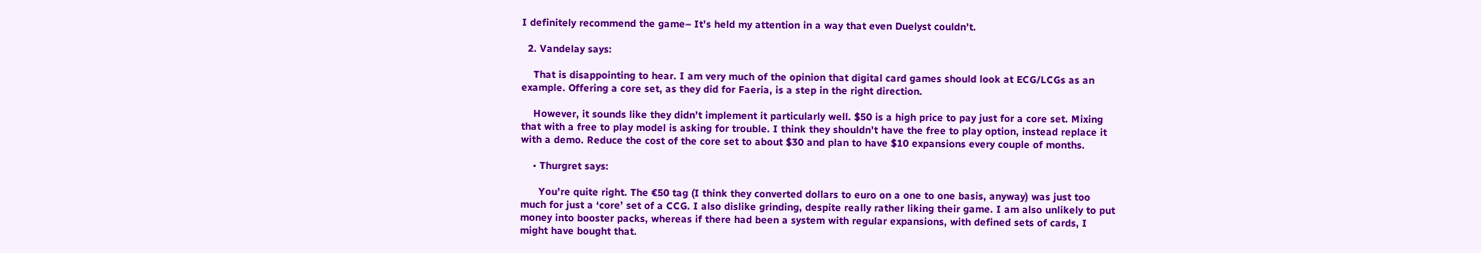I definitely recommend the game– It’s held my attention in a way that even Duelyst couldn’t.

  2. Vandelay says:

    That is disappointing to hear. I am very much of the opinion that digital card games should look at ECG/LCGs as an example. Offering a core set, as they did for Faeria, is a step in the right direction.

    However, it sounds like they didn’t implement it particularly well. $50 is a high price to pay just for a core set. Mixing that with a free to play model is asking for trouble. I think they shouldn’t have the free to play option, instead replace it with a demo. Reduce the cost of the core set to about $30 and plan to have $10 expansions every couple of months.

    • Thurgret says:

      You’re quite right. The €50 tag (I think they converted dollars to euro on a one to one basis, anyway) was just too much for just a ‘core’ set of a CCG. I also dislike grinding, despite really rather liking their game. I am also unlikely to put money into booster packs, whereas if there had been a system with regular expansions, with defined sets of cards, I might have bought that.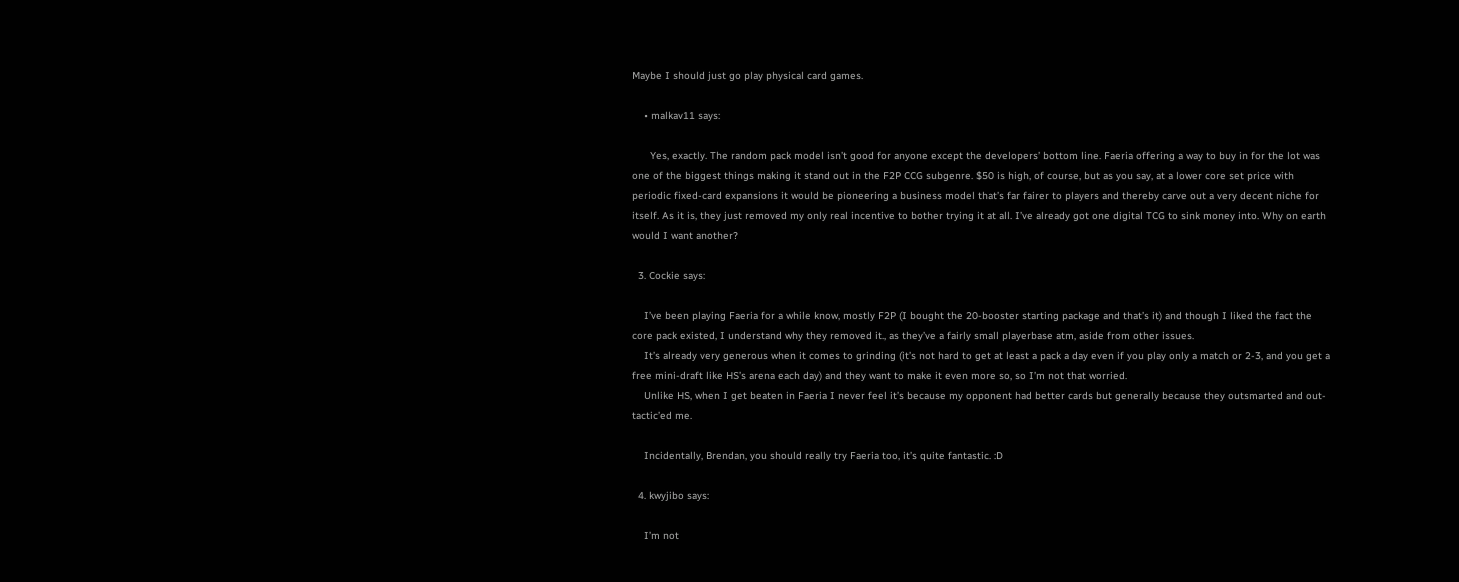Maybe I should just go play physical card games.

    • malkav11 says:

      Yes, exactly. The random pack model isn’t good for anyone except the developers’ bottom line. Faeria offering a way to buy in for the lot was one of the biggest things making it stand out in the F2P CCG subgenre. $50 is high, of course, but as you say, at a lower core set price with periodic fixed-card expansions it would be pioneering a business model that’s far fairer to players and thereby carve out a very decent niche for itself. As it is, they just removed my only real incentive to bother trying it at all. I’ve already got one digital TCG to sink money into. Why on earth would I want another?

  3. Cockie says:

    I’ve been playing Faeria for a while know, mostly F2P (I bought the 20-booster starting package and that’s it) and though I liked the fact the core pack existed, I understand why they removed it., as they’ve a fairly small playerbase atm, aside from other issues.
    It’s already very generous when it comes to grinding (it’s not hard to get at least a pack a day even if you play only a match or 2-3, and you get a free mini-draft like HS’s arena each day) and they want to make it even more so, so I’m not that worried.
    Unlike HS, when I get beaten in Faeria I never feel it’s because my opponent had better cards but generally because they outsmarted and out-tactic’ed me.

    Incidentally, Brendan, you should really try Faeria too, it’s quite fantastic. :D

  4. kwyjibo says:

    I’m not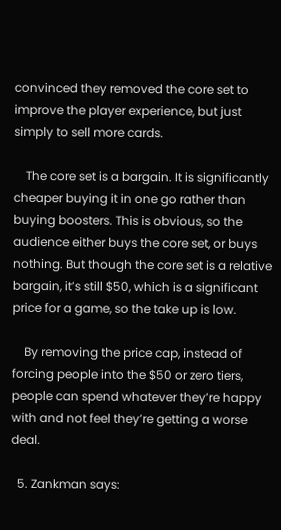convinced they removed the core set to improve the player experience, but just simply to sell more cards.

    The core set is a bargain. It is significantly cheaper buying it in one go rather than buying boosters. This is obvious, so the audience either buys the core set, or buys nothing. But though the core set is a relative bargain, it’s still $50, which is a significant price for a game, so the take up is low.

    By removing the price cap, instead of forcing people into the $50 or zero tiers, people can spend whatever they’re happy with and not feel they’re getting a worse deal.

  5. Zankman says: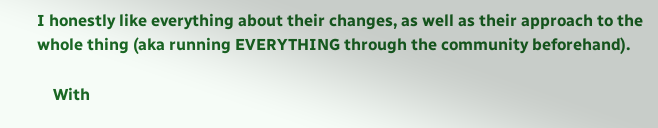I honestly like everything about their changes, as well as their approach to the whole thing (aka running EVERYTHING through the community beforehand).

    With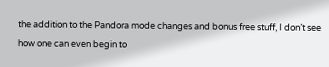the addition to the Pandora mode changes and bonus free stuff, I don’t see how one can even begin to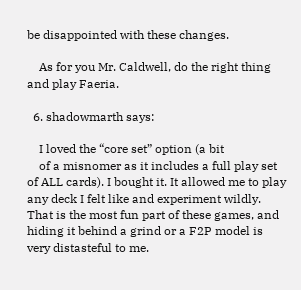be disappointed with these changes.

    As for you Mr. Caldwell, do the right thing and play Faeria.

  6. shadowmarth says:

    I loved the “core set” option (a bit
    of a misnomer as it includes a full play set of ALL cards). I bought it. It allowed me to play any deck I felt like and experiment wildly. That is the most fun part of these games, and hiding it behind a grind or a F2P model is very distasteful to me.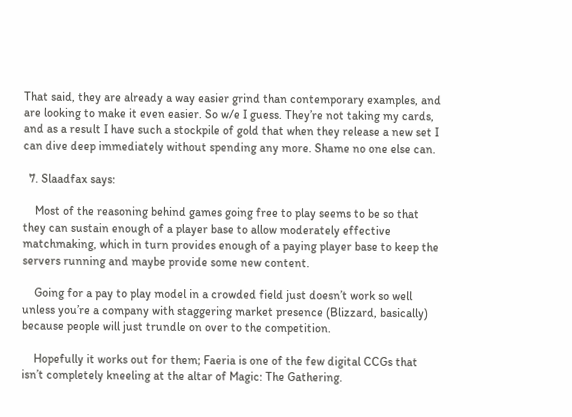That said, they are already a way easier grind than contemporary examples, and are looking to make it even easier. So w/e I guess. They’re not taking my cards, and as a result I have such a stockpile of gold that when they release a new set I can dive deep immediately without spending any more. Shame no one else can.

  7. Slaadfax says:

    Most of the reasoning behind games going free to play seems to be so that they can sustain enough of a player base to allow moderately effective matchmaking, which in turn provides enough of a paying player base to keep the servers running and maybe provide some new content.

    Going for a pay to play model in a crowded field just doesn’t work so well unless you’re a company with staggering market presence (Blizzard, basically) because people will just trundle on over to the competition.

    Hopefully it works out for them; Faeria is one of the few digital CCGs that isn’t completely kneeling at the altar of Magic: The Gathering.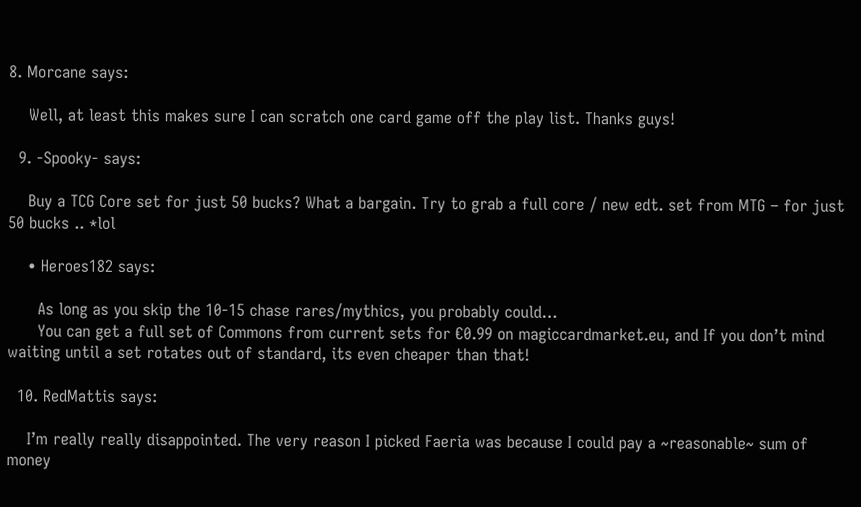8. Morcane says:

    Well, at least this makes sure I can scratch one card game off the play list. Thanks guys!

  9. -Spooky- says:

    Buy a TCG Core set for just 50 bucks? What a bargain. Try to grab a full core / new edt. set from MTG – for just 50 bucks .. *lol

    • Heroes182 says:

      As long as you skip the 10-15 chase rares/mythics, you probably could…
      You can get a full set of Commons from current sets for €0.99 on magiccardmarket.eu, and If you don’t mind waiting until a set rotates out of standard, its even cheaper than that!

  10. RedMattis says:

    I’m really really disappointed. The very reason I picked Faeria was because I could pay a ~reasonable~ sum of money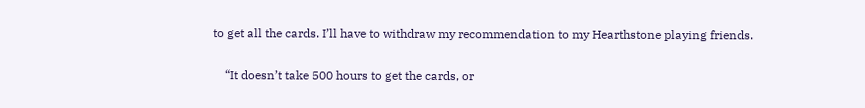to get all the cards. I’ll have to withdraw my recommendation to my Hearthstone playing friends.

    “It doesn’t take 500 hours to get the cards, or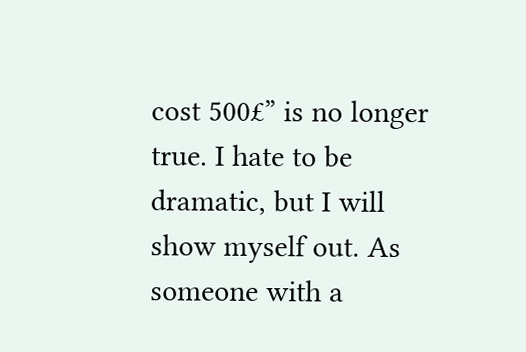cost 500£” is no longer true. I hate to be dramatic, but I will show myself out. As someone with a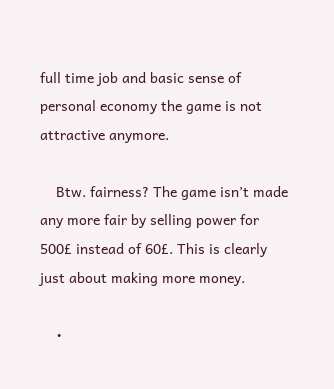full time job and basic sense of personal economy the game is not attractive anymore.

    Btw. fairness? The game isn’t made any more fair by selling power for 500£ instead of 60£. This is clearly just about making more money.

    •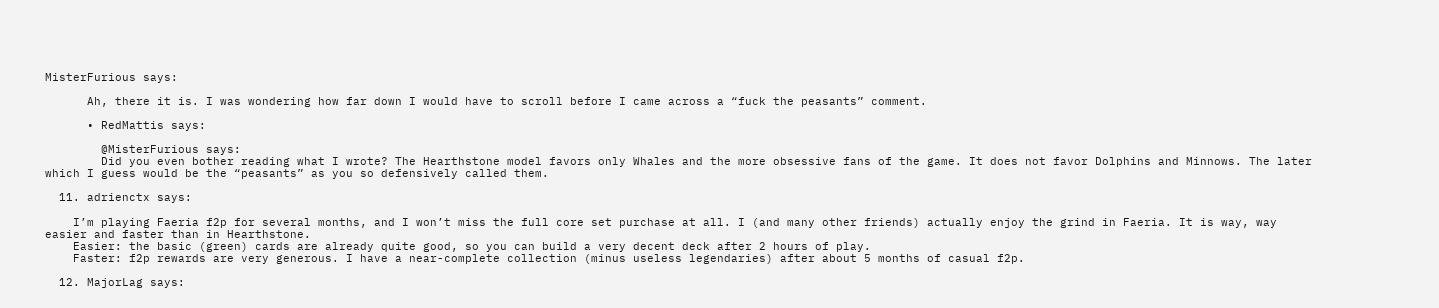MisterFurious says:

      Ah, there it is. I was wondering how far down I would have to scroll before I came across a “fuck the peasants” comment.

      • RedMattis says:

        @MisterFurious says:
        Did you even bother reading what I wrote? The Hearthstone model favors only Whales and the more obsessive fans of the game. It does not favor Dolphins and Minnows. The later which I guess would be the “peasants” as you so defensively called them.

  11. adrienctx says:

    I’m playing Faeria f2p for several months, and I won’t miss the full core set purchase at all. I (and many other friends) actually enjoy the grind in Faeria. It is way, way easier and faster than in Hearthstone.
    Easier: the basic (green) cards are already quite good, so you can build a very decent deck after 2 hours of play.
    Faster: f2p rewards are very generous. I have a near-complete collection (minus useless legendaries) after about 5 months of casual f2p.

  12. MajorLag says: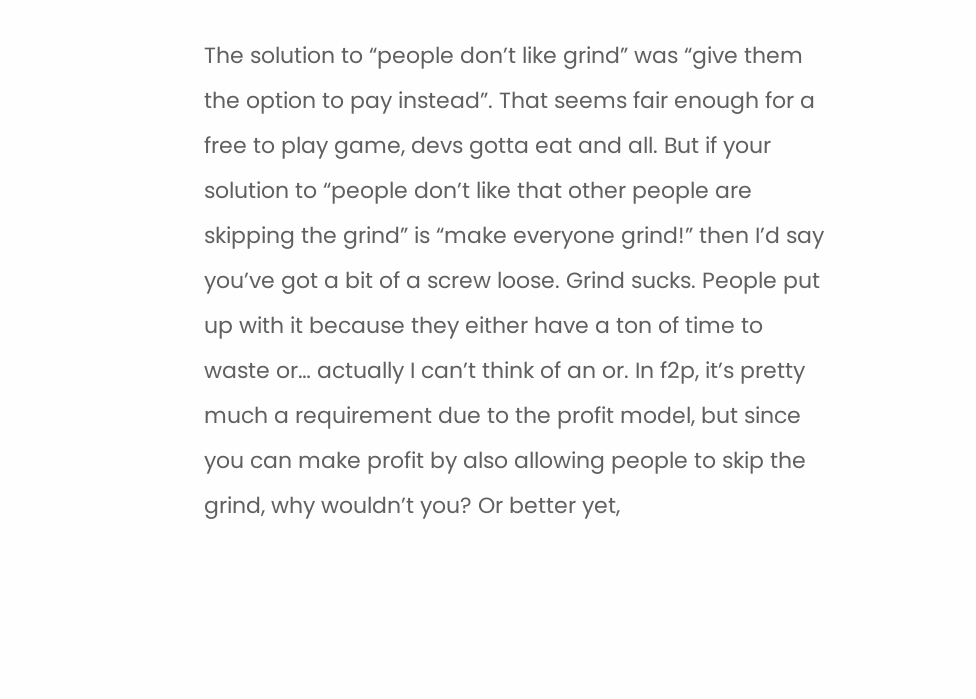The solution to “people don’t like grind” was “give them the option to pay instead”. That seems fair enough for a free to play game, devs gotta eat and all. But if your solution to “people don’t like that other people are skipping the grind” is “make everyone grind!” then I’d say you’ve got a bit of a screw loose. Grind sucks. People put up with it because they either have a ton of time to waste or… actually I can’t think of an or. In f2p, it’s pretty much a requirement due to the profit model, but since you can make profit by also allowing people to skip the grind, why wouldn’t you? Or better yet,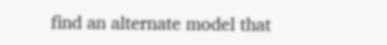find an alternate model that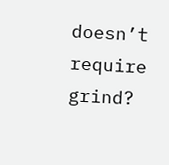doesn’t require grind?